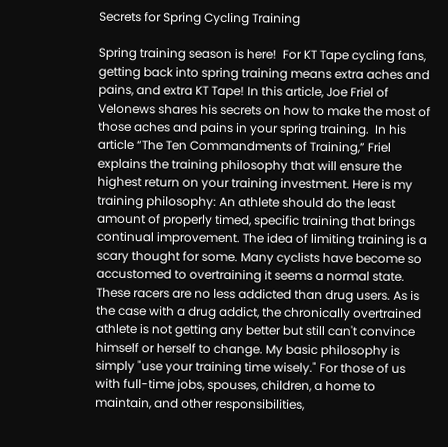Secrets for Spring Cycling Training

Spring training season is here!  For KT Tape cycling fans, getting back into spring training means extra aches and pains, and extra KT Tape! In this article, Joe Friel of Velonews shares his secrets on how to make the most of those aches and pains in your spring training.  In his article “The Ten Commandments of Training,” Friel explains the training philosophy that will ensure the highest return on your training investment. Here is my training philosophy: An athlete should do the least amount of properly timed, specific training that brings continual improvement. The idea of limiting training is a scary thought for some. Many cyclists have become so accustomed to overtraining it seems a normal state. These racers are no less addicted than drug users. As is the case with a drug addict, the chronically overtrained athlete is not getting any better but still can't convince himself or herself to change. My basic philosophy is simply "use your training time wisely." For those of us with full-time jobs, spouses, children, a home to maintain, and other responsibilities,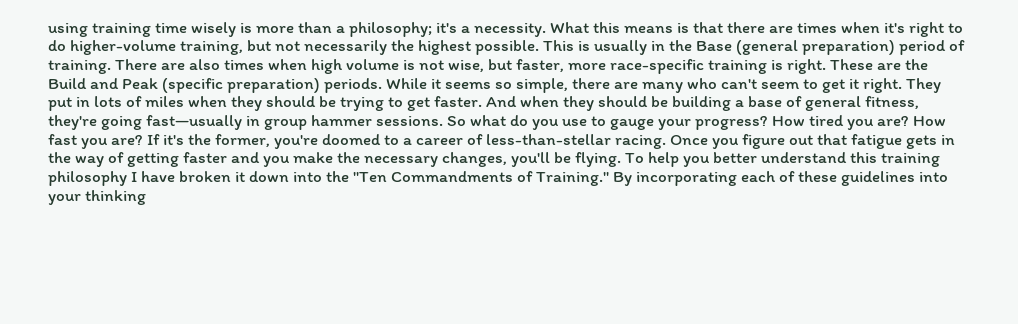using training time wisely is more than a philosophy; it's a necessity. What this means is that there are times when it's right to do higher-volume training, but not necessarily the highest possible. This is usually in the Base (general preparation) period of training. There are also times when high volume is not wise, but faster, more race-specific training is right. These are the Build and Peak (specific preparation) periods. While it seems so simple, there are many who can't seem to get it right. They put in lots of miles when they should be trying to get faster. And when they should be building a base of general fitness, they're going fast—usually in group hammer sessions. So what do you use to gauge your progress? How tired you are? How fast you are? If it's the former, you're doomed to a career of less-than-stellar racing. Once you figure out that fatigue gets in the way of getting faster and you make the necessary changes, you'll be flying. To help you better understand this training philosophy I have broken it down into the "Ten Commandments of Training." By incorporating each of these guidelines into your thinking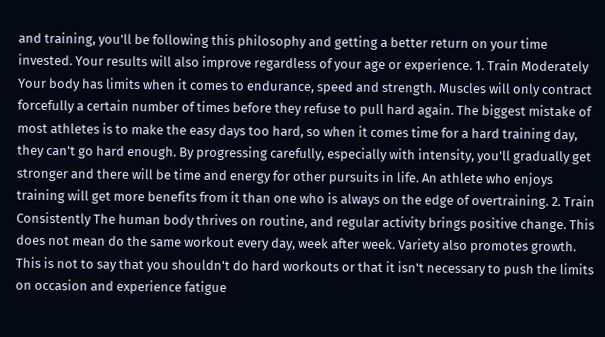and training, you'll be following this philosophy and getting a better return on your time invested. Your results will also improve regardless of your age or experience. 1. Train Moderately Your body has limits when it comes to endurance, speed and strength. Muscles will only contract forcefully a certain number of times before they refuse to pull hard again. The biggest mistake of most athletes is to make the easy days too hard, so when it comes time for a hard training day, they can't go hard enough. By progressing carefully, especially with intensity, you'll gradually get stronger and there will be time and energy for other pursuits in life. An athlete who enjoys training will get more benefits from it than one who is always on the edge of overtraining. 2. Train Consistently The human body thrives on routine, and regular activity brings positive change. This does not mean do the same workout every day, week after week. Variety also promotes growth. This is not to say that you shouldn't do hard workouts or that it isn't necessary to push the limits on occasion and experience fatigue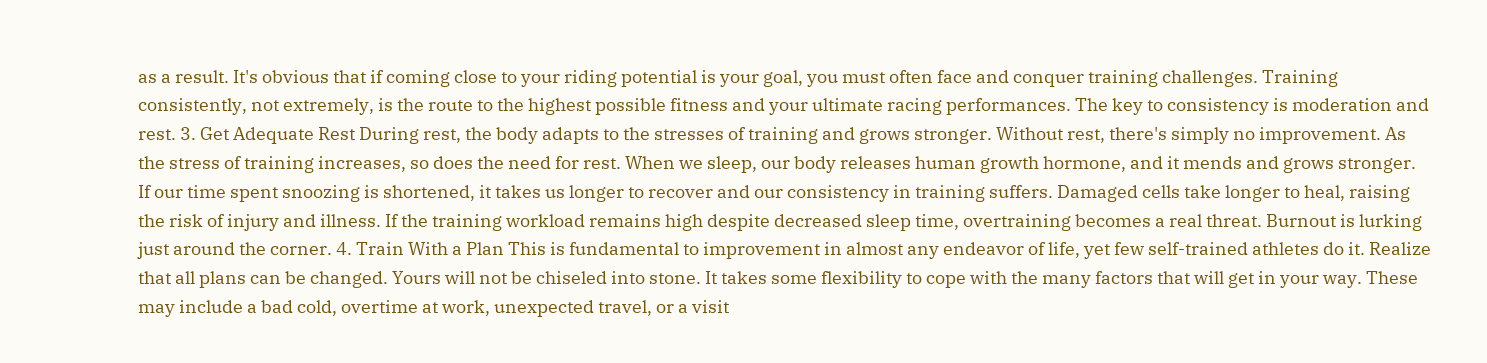as a result. It's obvious that if coming close to your riding potential is your goal, you must often face and conquer training challenges. Training consistently, not extremely, is the route to the highest possible fitness and your ultimate racing performances. The key to consistency is moderation and rest. 3. Get Adequate Rest During rest, the body adapts to the stresses of training and grows stronger. Without rest, there's simply no improvement. As the stress of training increases, so does the need for rest. When we sleep, our body releases human growth hormone, and it mends and grows stronger. If our time spent snoozing is shortened, it takes us longer to recover and our consistency in training suffers. Damaged cells take longer to heal, raising the risk of injury and illness. If the training workload remains high despite decreased sleep time, overtraining becomes a real threat. Burnout is lurking just around the corner. 4. Train With a Plan This is fundamental to improvement in almost any endeavor of life, yet few self-trained athletes do it. Realize that all plans can be changed. Yours will not be chiseled into stone. It takes some flexibility to cope with the many factors that will get in your way. These may include a bad cold, overtime at work, unexpected travel, or a visit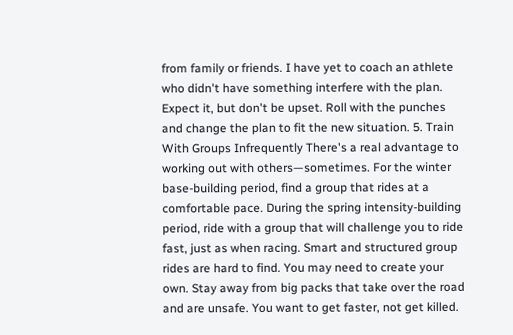from family or friends. I have yet to coach an athlete who didn't have something interfere with the plan. Expect it, but don't be upset. Roll with the punches and change the plan to fit the new situation. 5. Train With Groups Infrequently There's a real advantage to working out with others—sometimes. For the winter base-building period, find a group that rides at a comfortable pace. During the spring intensity-building period, ride with a group that will challenge you to ride fast, just as when racing. Smart and structured group rides are hard to find. You may need to create your own. Stay away from big packs that take over the road and are unsafe. You want to get faster, not get killed.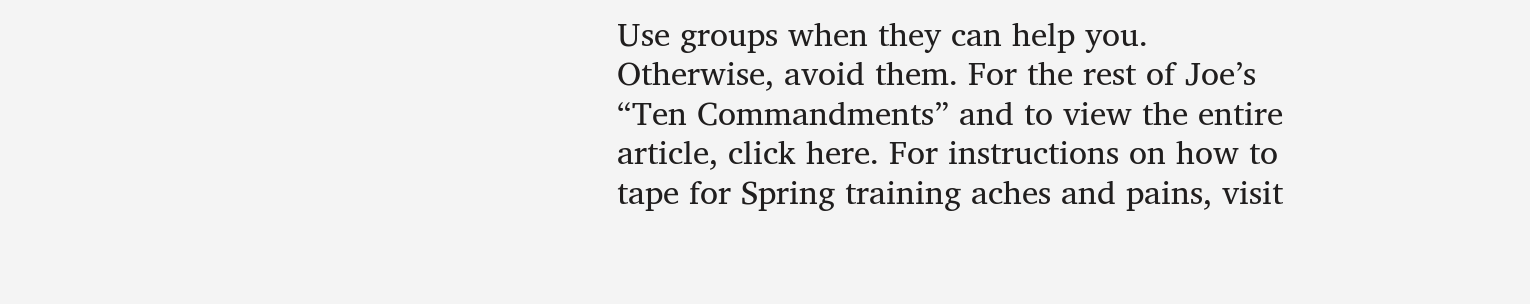Use groups when they can help you. Otherwise, avoid them. For the rest of Joe’s “Ten Commandments” and to view the entire article, click here. For instructions on how to tape for Spring training aches and pains, visit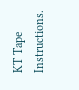KT Tape Instructions.